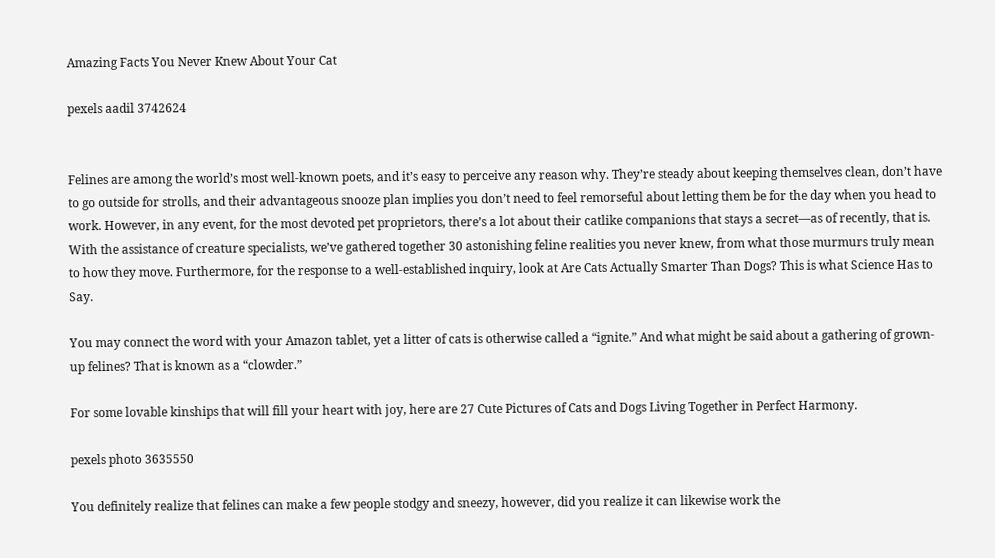Amazing Facts You Never Knew About Your Cat

pexels aadil 3742624


Felines are among the world’s most well-known poets, and it’s easy to perceive any reason why. They’re steady about keeping themselves clean, don’t have to go outside for strolls, and their advantageous snooze plan implies you don’t need to feel remorseful about letting them be for the day when you head to work. However, in any event, for the most devoted pet proprietors, there’s a lot about their catlike companions that stays a secret—as of recently, that is. With the assistance of creature specialists, we’ve gathered together 30 astonishing feline realities you never knew, from what those murmurs truly mean to how they move. Furthermore, for the response to a well-established inquiry, look at Are Cats Actually Smarter Than Dogs? This is what Science Has to Say.

You may connect the word with your Amazon tablet, yet a litter of cats is otherwise called a “ignite.” And what might be said about a gathering of grown-up felines? That is known as a “clowder.”

For some lovable kinships that will fill your heart with joy, here are 27 Cute Pictures of Cats and Dogs Living Together in Perfect Harmony.

pexels photo 3635550

You definitely realize that felines can make a few people stodgy and sneezy, however, did you realize it can likewise work the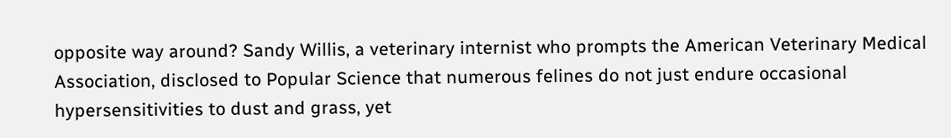opposite way around? Sandy Willis, a veterinary internist who prompts the American Veterinary Medical Association, disclosed to Popular Science that numerous felines do not just endure occasional hypersensitivities to dust and grass, yet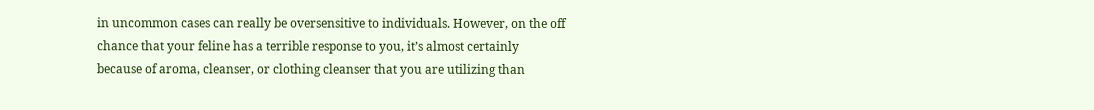in uncommon cases can really be oversensitive to individuals. However, on the off chance that your feline has a terrible response to you, it’s almost certainly because of aroma, cleanser, or clothing cleanser that you are utilizing than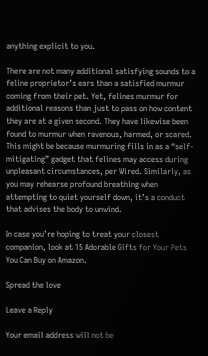anything explicit to you.

There are not many additional satisfying sounds to a feline proprietor’s ears than a satisfied murmur coming from their pet. Yet, felines murmur for additional reasons than just to pass on how content they are at a given second. They have likewise been found to murmur when ravenous, harmed, or scared. This might be because murmuring fills in as a “self-mitigating” gadget that felines may access during unpleasant circumstances, per Wired. Similarly, as you may rehearse profound breathing when attempting to quiet yourself down, it’s a conduct that advises the body to unwind.

In case you’re hoping to treat your closest companion, look at 15 Adorable Gifts for Your Pets You Can Buy on Amazon.

Spread the love

Leave a Reply

Your email address will not be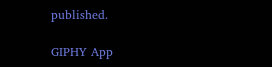published.

GIPHY App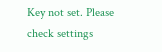Key not set. Please check settings